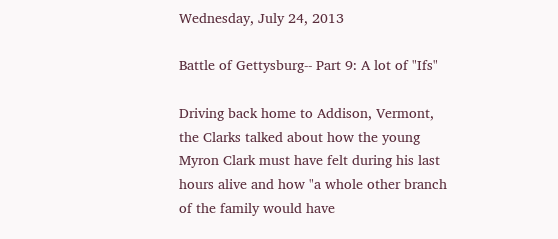Wednesday, July 24, 2013

Battle of Gettysburg-- Part 9: A lot of "Ifs"

Driving back home to Addison, Vermont, the Clarks talked about how the young Myron Clark must have felt during his last hours alive and how "a whole other branch of the family would have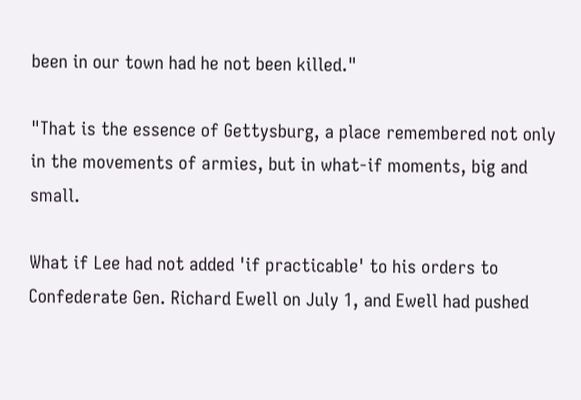been in our town had he not been killed."

"That is the essence of Gettysburg, a place remembered not only in the movements of armies, but in what-if moments, big and small.

What if Lee had not added 'if practicable' to his orders to Confederate Gen. Richard Ewell on July 1, and Ewell had pushed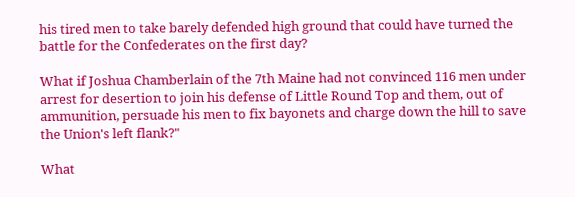his tired men to take barely defended high ground that could have turned the battle for the Confederates on the first day?

What if Joshua Chamberlain of the 7th Maine had not convinced 116 men under arrest for desertion to join his defense of Little Round Top and them, out of ammunition, persuade his men to fix bayonets and charge down the hill to save the Union's left flank?"

What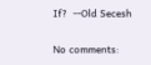If?  --Old Secesh

No comments: